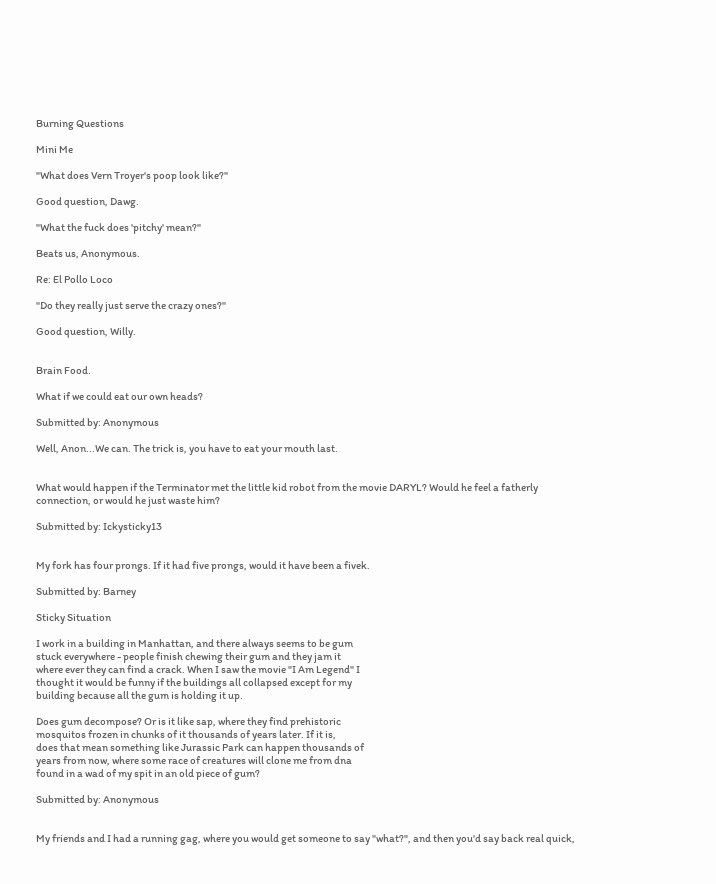Burning Questions

Mini Me

"What does Vern Troyer's poop look like?"

Good question, Dawg.

"What the fuck does 'pitchy' mean?"

Beats us, Anonymous.

Re: El Pollo Loco

"Do they really just serve the crazy ones?"

Good question, Willy.


Brain Food.

What if we could eat our own heads?

Submitted by: Anonymous

Well, Anon...We can. The trick is, you have to eat your mouth last.


What would happen if the Terminator met the little kid robot from the movie DARYL? Would he feel a fatherly connection, or would he just waste him?

Submitted by: Ickysticky13


My fork has four prongs. If it had five prongs, would it have been a fivek.

Submitted by: Barney

Sticky Situation

I work in a building in Manhattan, and there always seems to be gum
stuck everywhere - people finish chewing their gum and they jam it
where ever they can find a crack. When I saw the movie "I Am Legend" I
thought it would be funny if the buildings all collapsed except for my
building because all the gum is holding it up.

Does gum decompose? Or is it like sap, where they find prehistoric
mosquitos frozen in chunks of it thousands of years later. If it is,
does that mean something like Jurassic Park can happen thousands of
years from now, where some race of creatures will clone me from dna
found in a wad of my spit in an old piece of gum?

Submitted by: Anonymous


My friends and I had a running gag, where you would get someone to say "what?", and then you'd say back real quick,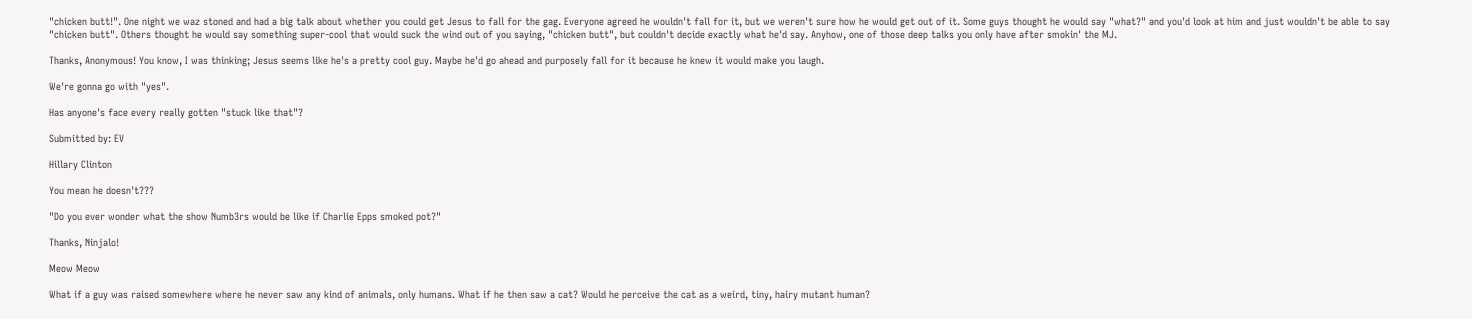"chicken butt!". One night we waz stoned and had a big talk about whether you could get Jesus to fall for the gag. Everyone agreed he wouldn't fall for it, but we weren't sure how he would get out of it. Some guys thought he would say "what?" and you'd look at him and just wouldn't be able to say "chicken butt". Others thought he would say something super-cool that would suck the wind out of you saying, "chicken butt", but couldn't decide exactly what he'd say. Anyhow, one of those deep talks you only have after smokin' the MJ.

Thanks, Anonymous! You know, I was thinking; Jesus seems like he's a pretty cool guy. Maybe he'd go ahead and purposely fall for it because he knew it would make you laugh.

We're gonna go with "yes".

Has anyone's face every really gotten "stuck like that"?

Submitted by: EV

Hillary Clinton

You mean he doesn't???

"Do you ever wonder what the show Numb3rs would be like if Charlie Epps smoked pot?"

Thanks, Ninjalo!

Meow Meow

What if a guy was raised somewhere where he never saw any kind of animals, only humans. What if he then saw a cat? Would he perceive the cat as a weird, tiny, hairy mutant human?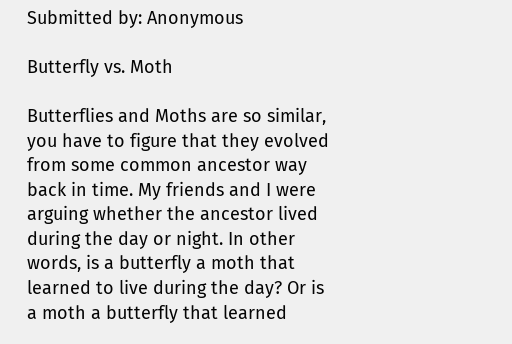Submitted by: Anonymous

Butterfly vs. Moth

Butterflies and Moths are so similar, you have to figure that they evolved from some common ancestor way back in time. My friends and I were arguing whether the ancestor lived during the day or night. In other words, is a butterfly a moth that learned to live during the day? Or is a moth a butterfly that learned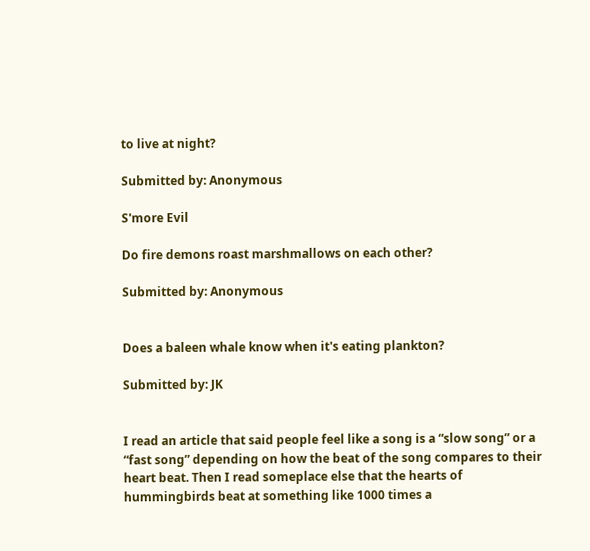to live at night?

Submitted by: Anonymous

S'more Evil

Do fire demons roast marshmallows on each other?

Submitted by: Anonymous


Does a baleen whale know when it's eating plankton?

Submitted by: JK


I read an article that said people feel like a song is a “slow song” or a “fast song” depending on how the beat of the song compares to their heart beat. Then I read someplace else that the hearts of hummingbirds beat at something like 1000 times a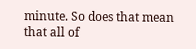minute. So does that mean that all of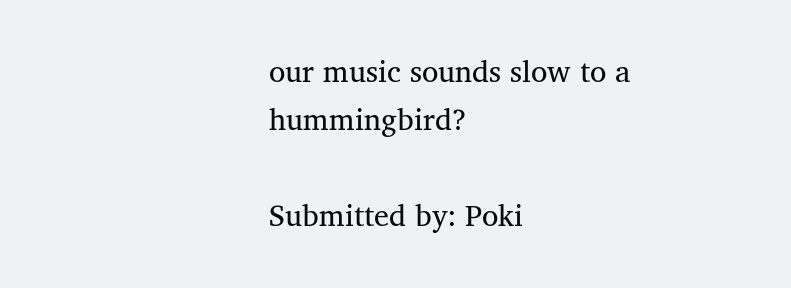our music sounds slow to a hummingbird?

Submitted by: Poki